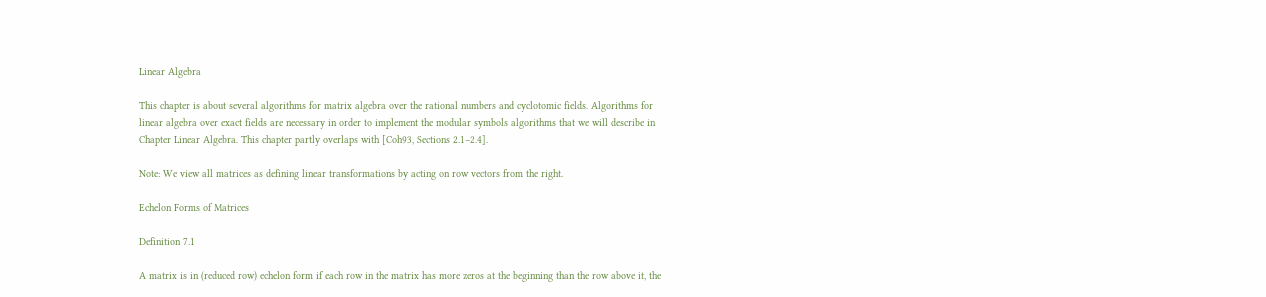Linear Algebra

This chapter is about several algorithms for matrix algebra over the rational numbers and cyclotomic fields. Algorithms for linear algebra over exact fields are necessary in order to implement the modular symbols algorithms that we will describe in Chapter Linear Algebra. This chapter partly overlaps with [Coh93, Sections 2.1–2.4].

Note: We view all matrices as defining linear transformations by acting on row vectors from the right.

Echelon Forms of Matrices

Definition 7.1

A matrix is in (reduced row) echelon form if each row in the matrix has more zeros at the beginning than the row above it, the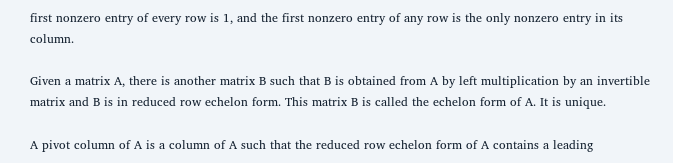first nonzero entry of every row is 1, and the first nonzero entry of any row is the only nonzero entry in its column.

Given a matrix A, there is another matrix B such that B is obtained from A by left multiplication by an invertible matrix and B is in reduced row echelon form. This matrix B is called the echelon form of A. It is unique.

A pivot column of A is a column of A such that the reduced row echelon form of A contains a leading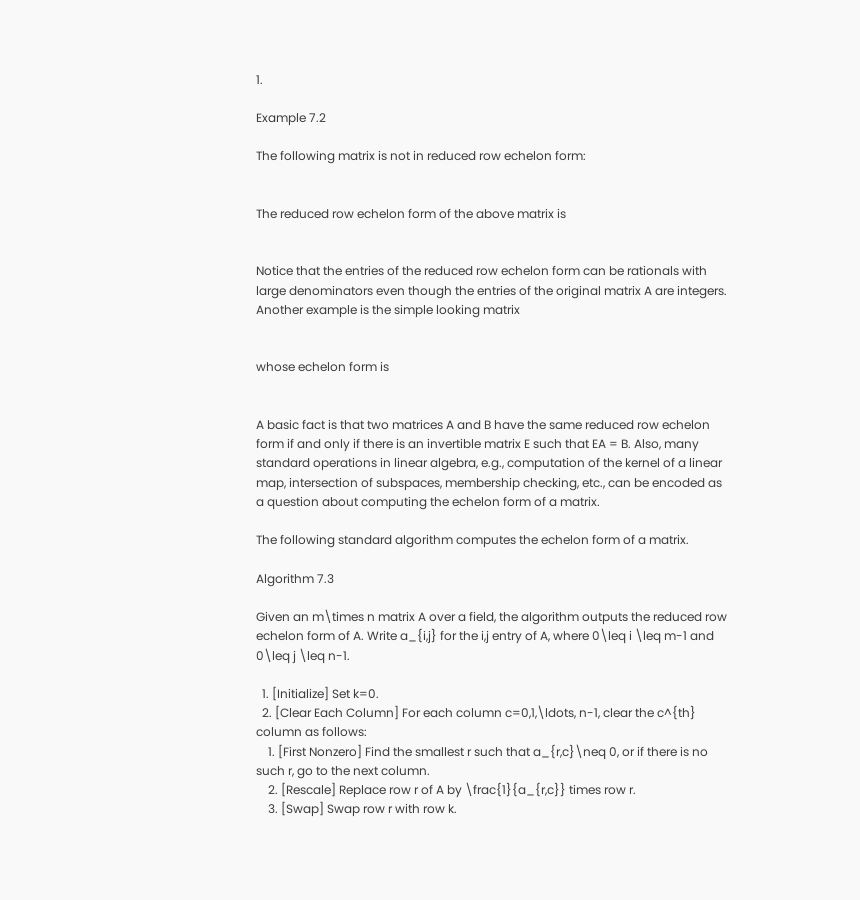1.

Example 7.2

The following matrix is not in reduced row echelon form:


The reduced row echelon form of the above matrix is


Notice that the entries of the reduced row echelon form can be rationals with large denominators even though the entries of the original matrix A are integers. Another example is the simple looking matrix


whose echelon form is


A basic fact is that two matrices A and B have the same reduced row echelon form if and only if there is an invertible matrix E such that EA = B. Also, many standard operations in linear algebra, e.g., computation of the kernel of a linear map, intersection of subspaces, membership checking, etc., can be encoded as a question about computing the echelon form of a matrix.

The following standard algorithm computes the echelon form of a matrix.

Algorithm 7.3

Given an m\times n matrix A over a field, the algorithm outputs the reduced row echelon form of A. Write a_{i,j} for the i,j entry of A, where 0\leq i \leq m-1 and 0\leq j \leq n-1.

  1. [Initialize] Set k=0.
  2. [Clear Each Column] For each column c=0,1,\ldots, n-1, clear the c^{th} column as follows:
    1. [First Nonzero] Find the smallest r such that a_{r,c}\neq 0, or if there is no such r, go to the next column.
    2. [Rescale] Replace row r of A by \frac{1}{a_{r,c}} times row r.
    3. [Swap] Swap row r with row k.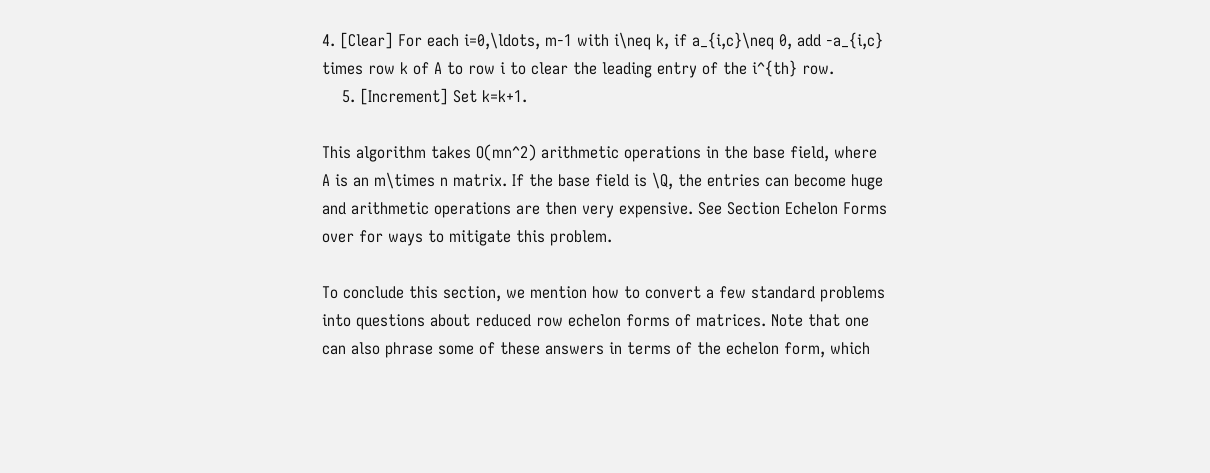4. [Clear] For each i=0,\ldots, m-1 with i\neq k, if a_{i,c}\neq 0, add -a_{i,c} times row k of A to row i to clear the leading entry of the i^{th} row.
    5. [Increment] Set k=k+1.

This algorithm takes O(mn^2) arithmetic operations in the base field, where A is an m\times n matrix. If the base field is \Q, the entries can become huge and arithmetic operations are then very expensive. See Section Echelon Forms over for ways to mitigate this problem.

To conclude this section, we mention how to convert a few standard problems into questions about reduced row echelon forms of matrices. Note that one can also phrase some of these answers in terms of the echelon form, which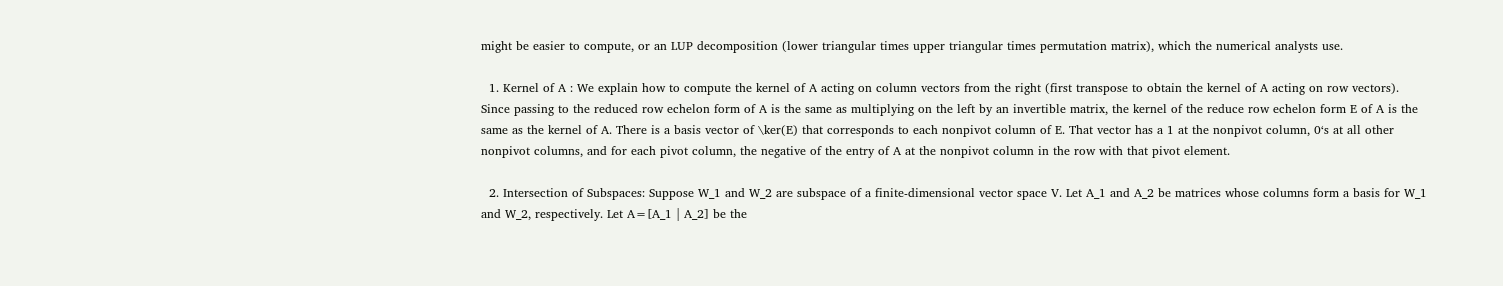might be easier to compute, or an LUP decomposition (lower triangular times upper triangular times permutation matrix), which the numerical analysts use.

  1. Kernel of A : We explain how to compute the kernel of A acting on column vectors from the right (first transpose to obtain the kernel of A acting on row vectors). Since passing to the reduced row echelon form of A is the same as multiplying on the left by an invertible matrix, the kernel of the reduce row echelon form E of A is the same as the kernel of A. There is a basis vector of \ker(E) that corresponds to each nonpivot column of E. That vector has a 1 at the nonpivot column, 0‘s at all other nonpivot columns, and for each pivot column, the negative of the entry of A at the nonpivot column in the row with that pivot element.

  2. Intersection of Subspaces: Suppose W_1 and W_2 are subspace of a finite-dimensional vector space V. Let A_1 and A_2 be matrices whose columns form a basis for W_1 and W_2, respectively. Let A=[A_1 | A_2] be the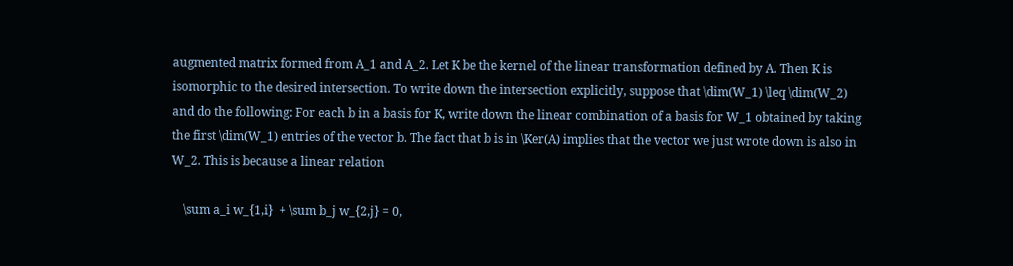augmented matrix formed from A_1 and A_2. Let K be the kernel of the linear transformation defined by A. Then K is isomorphic to the desired intersection. To write down the intersection explicitly, suppose that \dim(W_1) \leq \dim(W_2) and do the following: For each b in a basis for K, write down the linear combination of a basis for W_1 obtained by taking the first \dim(W_1) entries of the vector b. The fact that b is in \Ker(A) implies that the vector we just wrote down is also in W_2. This is because a linear relation

    \sum a_i w_{1,i}  + \sum b_j w_{2,j} = 0,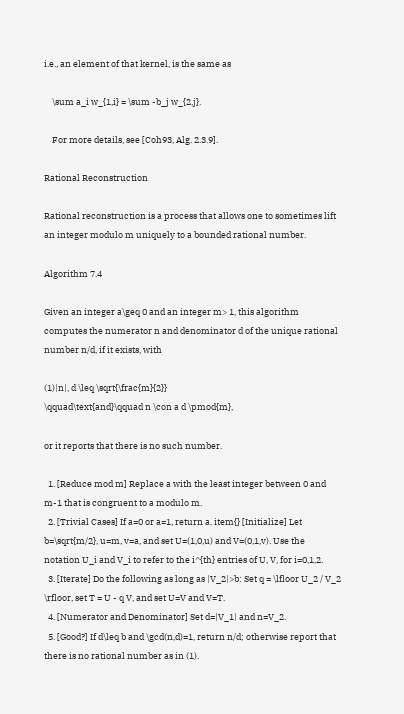i.e., an element of that kernel, is the same as

    \sum a_i w_{1,i} = \sum -b_j w_{2,j}.

    For more details, see [Coh93, Alg. 2.3.9].

Rational Reconstruction

Rational reconstruction is a process that allows one to sometimes lift an integer modulo m uniquely to a bounded rational number.

Algorithm 7.4

Given an integer a\geq 0 and an integer m> 1, this algorithm computes the numerator n and denominator d of the unique rational number n/d, if it exists, with

(1)|n|, d \leq \sqrt{\frac{m}{2}}
\qquad\text{and}\qquad n \con a d \pmod{m},

or it reports that there is no such number.

  1. [Reduce mod m] Replace a with the least integer between 0 and m-1 that is congruent to a modulo m.
  2. [Trivial Cases] If a=0 or a=1, return a. item{} [Initialize] Let b=\sqrt{m/2}, u=m, v=a, and set U=(1,0,u) and V=(0,1,v). Use the notation U_i and V_i to refer to the i^{th} entries of U, V, for i=0,1,2.
  3. [Iterate] Do the following as long as |V_2|>b: Set q = \lfloor U_2 / V_2 \rfloor, set T = U - q V, and set U=V and V=T.
  4. [Numerator and Denominator] Set d=|V_1| and n=V_2.
  5. [Good?] If d\leq b and \gcd(n,d)=1, return n/d; otherwise report that there is no rational number as in (1).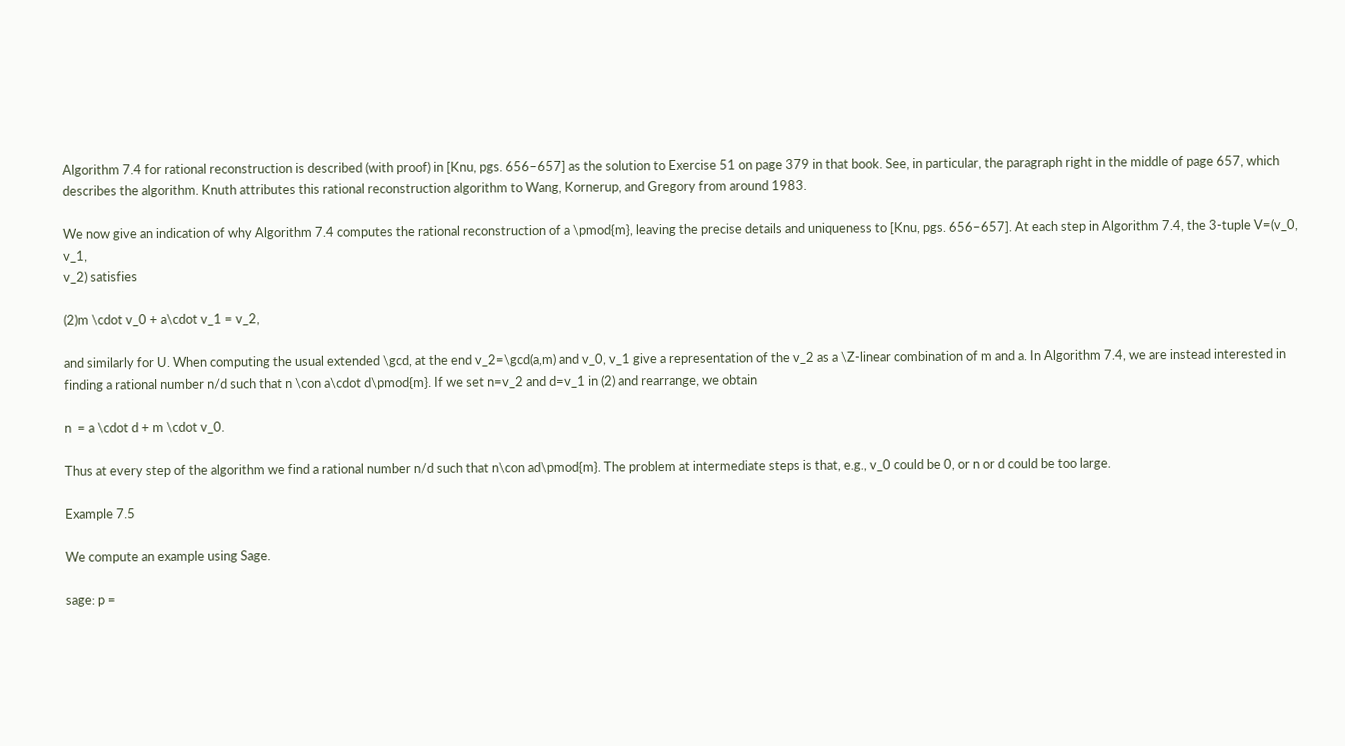Algorithm 7.4 for rational reconstruction is described (with proof) in [Knu, pgs. 656–657] as the solution to Exercise 51 on page 379 in that book. See, in particular, the paragraph right in the middle of page 657, which describes the algorithm. Knuth attributes this rational reconstruction algorithm to Wang, Kornerup, and Gregory from around 1983.

We now give an indication of why Algorithm 7.4 computes the rational reconstruction of a \pmod{m}, leaving the precise details and uniqueness to [Knu, pgs. 656–657]. At each step in Algorithm 7.4, the 3-tuple V=(v_0, v_1,
v_2) satisfies

(2)m \cdot v_0 + a\cdot v_1 = v_2,

and similarly for U. When computing the usual extended \gcd, at the end v_2=\gcd(a,m) and v_0, v_1 give a representation of the v_2 as a \Z-linear combination of m and a. In Algorithm 7.4, we are instead interested in finding a rational number n/d such that n \con a\cdot d\pmod{m}. If we set n=v_2 and d=v_1 in (2) and rearrange, we obtain

n  = a \cdot d + m \cdot v_0.

Thus at every step of the algorithm we find a rational number n/d such that n\con ad\pmod{m}. The problem at intermediate steps is that, e.g., v_0 could be 0, or n or d could be too large.

Example 7.5

We compute an example using Sage.

sage: p =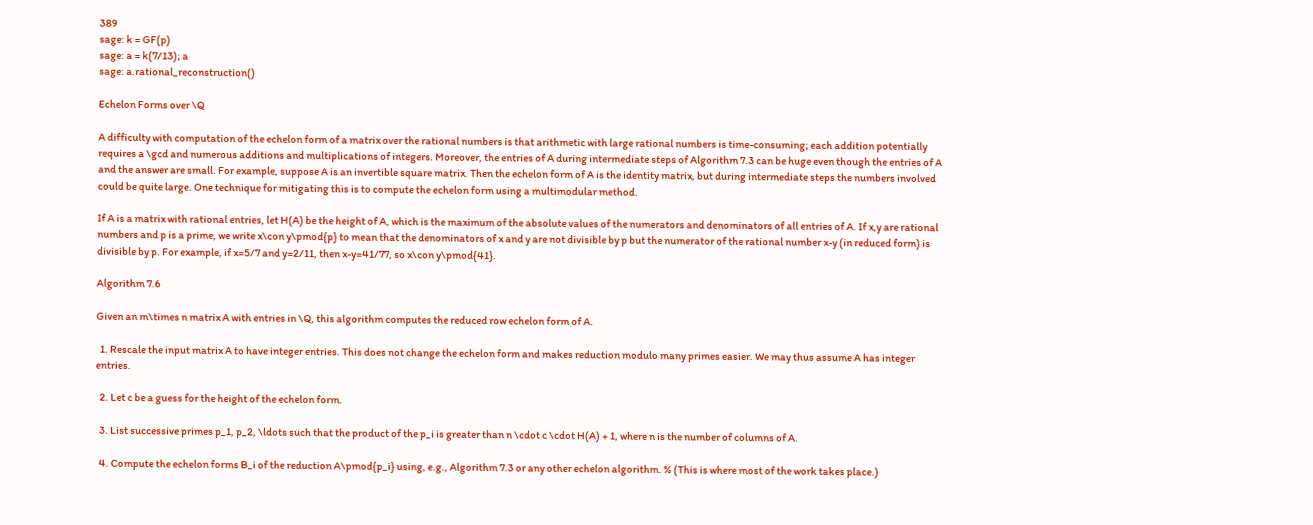389
sage: k = GF(p)
sage: a = k(7/13); a
sage: a.rational_reconstruction()

Echelon Forms over \Q

A difficulty with computation of the echelon form of a matrix over the rational numbers is that arithmetic with large rational numbers is time-consuming; each addition potentially requires a \gcd and numerous additions and multiplications of integers. Moreover, the entries of A during intermediate steps of Algorithm 7.3 can be huge even though the entries of A and the answer are small. For example, suppose A is an invertible square matrix. Then the echelon form of A is the identity matrix, but during intermediate steps the numbers involved could be quite large. One technique for mitigating this is to compute the echelon form using a multimodular method.

If A is a matrix with rational entries, let H(A) be the height of A, which is the maximum of the absolute values of the numerators and denominators of all entries of A. If x,y are rational numbers and p is a prime, we write x\con y\pmod{p} to mean that the denominators of x and y are not divisible by p but the numerator of the rational number x-y (in reduced form) is divisible by p. For example, if x=5/7 and y=2/11, then x-y=41/77, so x\con y\pmod{41}.

Algorithm 7.6

Given an m\times n matrix A with entries in \Q, this algorithm computes the reduced row echelon form of A.

  1. Rescale the input matrix A to have integer entries. This does not change the echelon form and makes reduction modulo many primes easier. We may thus assume A has integer entries.

  2. Let c be a guess for the height of the echelon form.

  3. List successive primes p_1, p_2, \ldots such that the product of the p_i is greater than n \cdot c \cdot H(A) + 1, where n is the number of columns of A.

  4. Compute the echelon forms B_i of the reduction A\pmod{p_i} using, e.g., Algorithm 7.3 or any other echelon algorithm. % (This is where most of the work takes place.)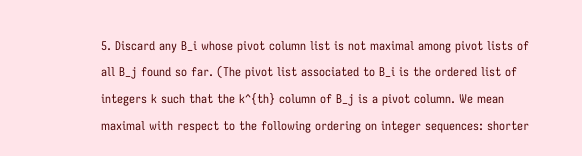5. Discard any B_i whose pivot column list is not maximal among pivot lists of all B_j found so far. (The pivot list associated to B_i is the ordered list of integers k such that the k^{th} column of B_j is a pivot column. We mean maximal with respect to the following ordering on integer sequences: shorter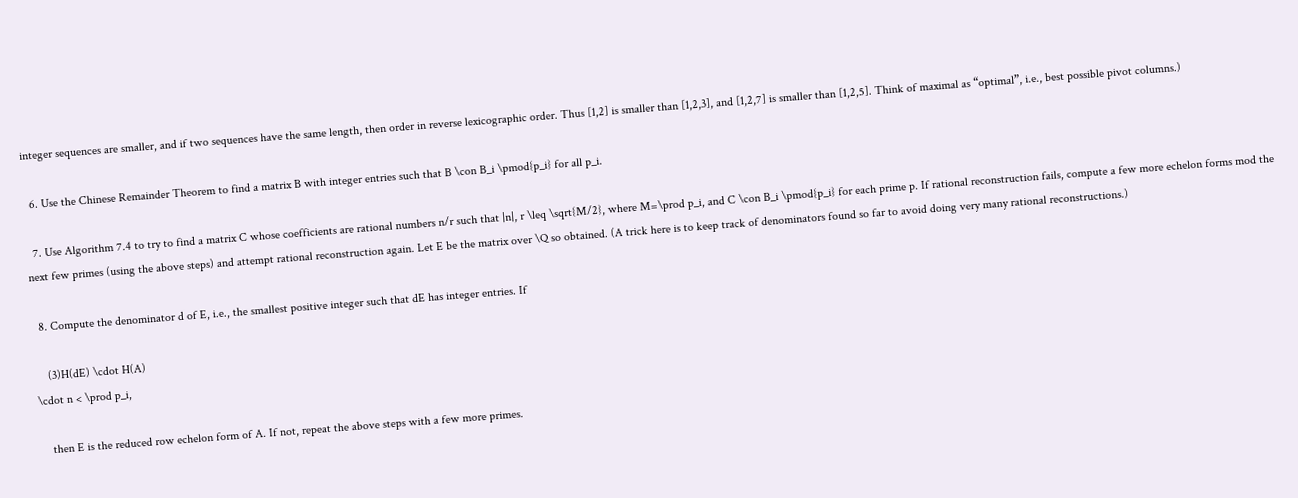integer sequences are smaller, and if two sequences have the same length, then order in reverse lexicographic order. Thus [1,2] is smaller than [1,2,3], and [1,2,7] is smaller than [1,2,5]. Think of maximal as “optimal”, i.e., best possible pivot columns.)

  6. Use the Chinese Remainder Theorem to find a matrix B with integer entries such that B \con B_i \pmod{p_i} for all p_i.

  7. Use Algorithm 7.4 to try to find a matrix C whose coefficients are rational numbers n/r such that |n|, r \leq \sqrt{M/2}, where M=\prod p_i, and C \con B_i \pmod{p_i} for each prime p. If rational reconstruction fails, compute a few more echelon forms mod the next few primes (using the above steps) and attempt rational reconstruction again. Let E be the matrix over \Q so obtained. (A trick here is to keep track of denominators found so far to avoid doing very many rational reconstructions.)

  8. Compute the denominator d of E, i.e., the smallest positive integer such that dE has integer entries. If

    (3)H(dE) \cdot H(A)
\cdot n < \prod p_i,

    then E is the reduced row echelon form of A. If not, repeat the above steps with a few more primes.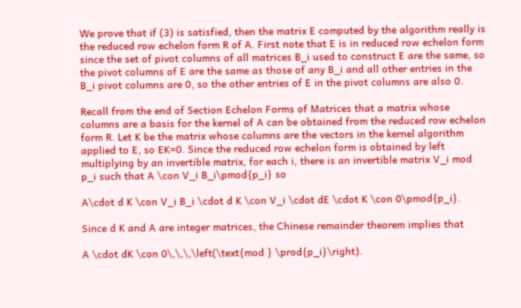We prove that if (3) is satisfied, then the matrix E computed by the algorithm really is the reduced row echelon form R of A. First note that E is in reduced row echelon form since the set of pivot columns of all matrices B_i used to construct E are the same, so the pivot columns of E are the same as those of any B_i and all other entries in the B_i pivot columns are 0, so the other entries of E in the pivot columns are also 0.

Recall from the end of Section Echelon Forms of Matrices that a matrix whose columns are a basis for the kernel of A can be obtained from the reduced row echelon form R. Let K be the matrix whose columns are the vectors in the kernel algorithm applied to E, so EK=0. Since the reduced row echelon form is obtained by left multiplying by an invertible matrix, for each i, there is an invertible matrix V_i mod p_i such that A \con V_i B_i\pmod{p_i} so

A\cdot d K \con V_i B_i \cdot d K \con V_i \cdot dE \cdot K \con 0\pmod{p_i}.

Since d K and A are integer matrices, the Chinese remainder theorem implies that

A \cdot dK \con 0\,\,\,\left(\text{mod } \prod{p_i}\right).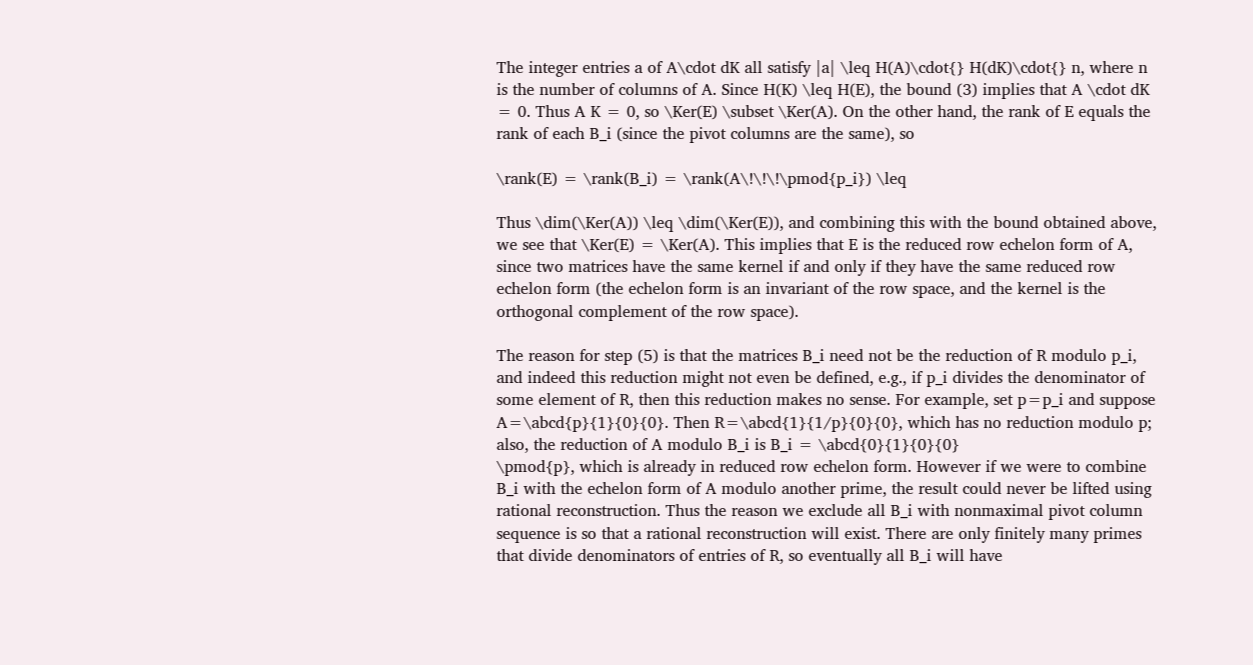The integer entries a of A\cdot dK all satisfy |a| \leq H(A)\cdot{} H(dK)\cdot{} n, where n is the number of columns of A. Since H(K) \leq H(E), the bound (3) implies that A \cdot dK = 0. Thus A K = 0, so \Ker(E) \subset \Ker(A). On the other hand, the rank of E equals the rank of each B_i (since the pivot columns are the same), so

\rank(E) = \rank(B_i) = \rank(A\!\!\!\pmod{p_i}) \leq

Thus \dim(\Ker(A)) \leq \dim(\Ker(E)), and combining this with the bound obtained above, we see that \Ker(E) = \Ker(A). This implies that E is the reduced row echelon form of A, since two matrices have the same kernel if and only if they have the same reduced row echelon form (the echelon form is an invariant of the row space, and the kernel is the orthogonal complement of the row space).

The reason for step (5) is that the matrices B_i need not be the reduction of R modulo p_i, and indeed this reduction might not even be defined, e.g., if p_i divides the denominator of some element of R, then this reduction makes no sense. For example, set p=p_i and suppose A=\abcd{p}{1}{0}{0}. Then R=\abcd{1}{1/p}{0}{0}, which has no reduction modulo p; also, the reduction of A modulo B_i is B_i = \abcd{0}{1}{0}{0}
\pmod{p}, which is already in reduced row echelon form. However if we were to combine B_i with the echelon form of A modulo another prime, the result could never be lifted using rational reconstruction. Thus the reason we exclude all B_i with nonmaximal pivot column sequence is so that a rational reconstruction will exist. There are only finitely many primes that divide denominators of entries of R, so eventually all B_i will have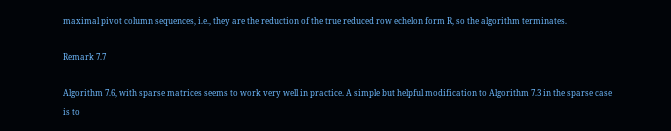maximal pivot column sequences, i.e., they are the reduction of the true reduced row echelon form R, so the algorithm terminates.

Remark 7.7

Algorithm 7.6, with sparse matrices seems to work very well in practice. A simple but helpful modification to Algorithm 7.3 in the sparse case is to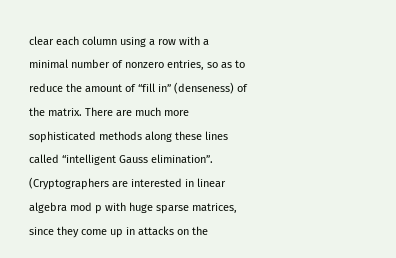clear each column using a row with a minimal number of nonzero entries, so as to reduce the amount of “fill in” (denseness) of the matrix. There are much more sophisticated methods along these lines called “intelligent Gauss elimination”. (Cryptographers are interested in linear algebra mod p with huge sparse matrices, since they come up in attacks on the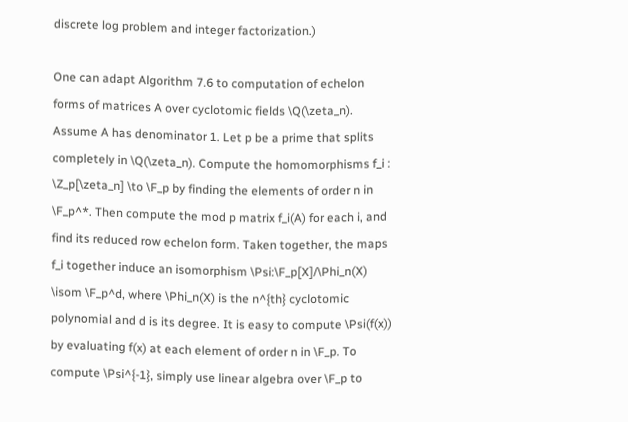discrete log problem and integer factorization.)

One can adapt Algorithm 7.6 to computation of echelon forms of matrices A over cyclotomic fields \Q(\zeta_n). Assume A has denominator 1. Let p be a prime that splits completely in \Q(\zeta_n). Compute the homomorphisms f_i : \Z_p[\zeta_n] \to \F_p by finding the elements of order n in \F_p^*. Then compute the mod p matrix f_i(A) for each i, and find its reduced row echelon form. Taken together, the maps f_i together induce an isomorphism \Psi:\F_p[X]/\Phi_n(X) \isom \F_p^d, where \Phi_n(X) is the n^{th} cyclotomic polynomial and d is its degree. It is easy to compute \Psi(f(x)) by evaluating f(x) at each element of order n in \F_p. To compute \Psi^{-1}, simply use linear algebra over \F_p to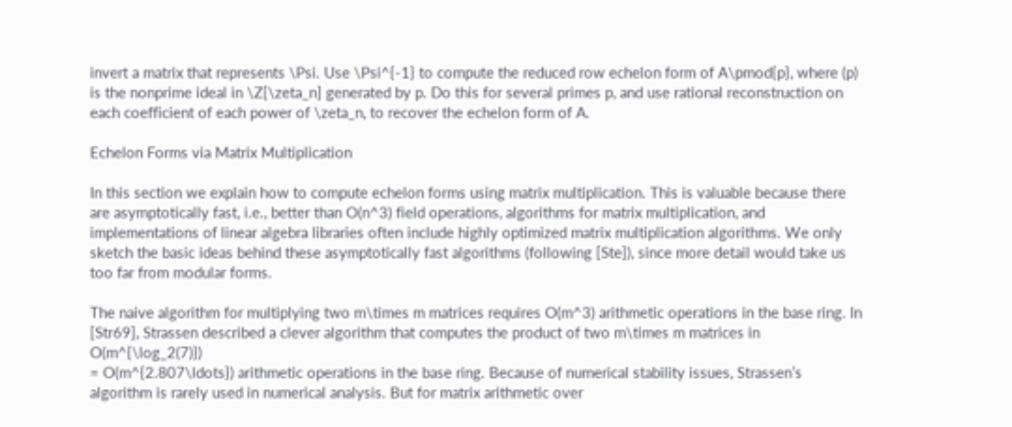invert a matrix that represents \Psi. Use \Psi^{-1} to compute the reduced row echelon form of A\pmod{p}, where (p) is the nonprime ideal in \Z[\zeta_n] generated by p. Do this for several primes p, and use rational reconstruction on each coefficient of each power of \zeta_n, to recover the echelon form of A.

Echelon Forms via Matrix Multiplication

In this section we explain how to compute echelon forms using matrix multiplication. This is valuable because there are asymptotically fast, i.e., better than O(n^3) field operations, algorithms for matrix multiplication, and implementations of linear algebra libraries often include highly optimized matrix multiplication algorithms. We only sketch the basic ideas behind these asymptotically fast algorithms (following [Ste]), since more detail would take us too far from modular forms.

The naive algorithm for multiplying two m\times m matrices requires O(m^3) arithmetic operations in the base ring. In [Str69], Strassen described a clever algorithm that computes the product of two m\times m matrices in O(m^{\log_2(7)})
= O(m^{2.807\ldots}) arithmetic operations in the base ring. Because of numerical stability issues, Strassen’s algorithm is rarely used in numerical analysis. But for matrix arithmetic over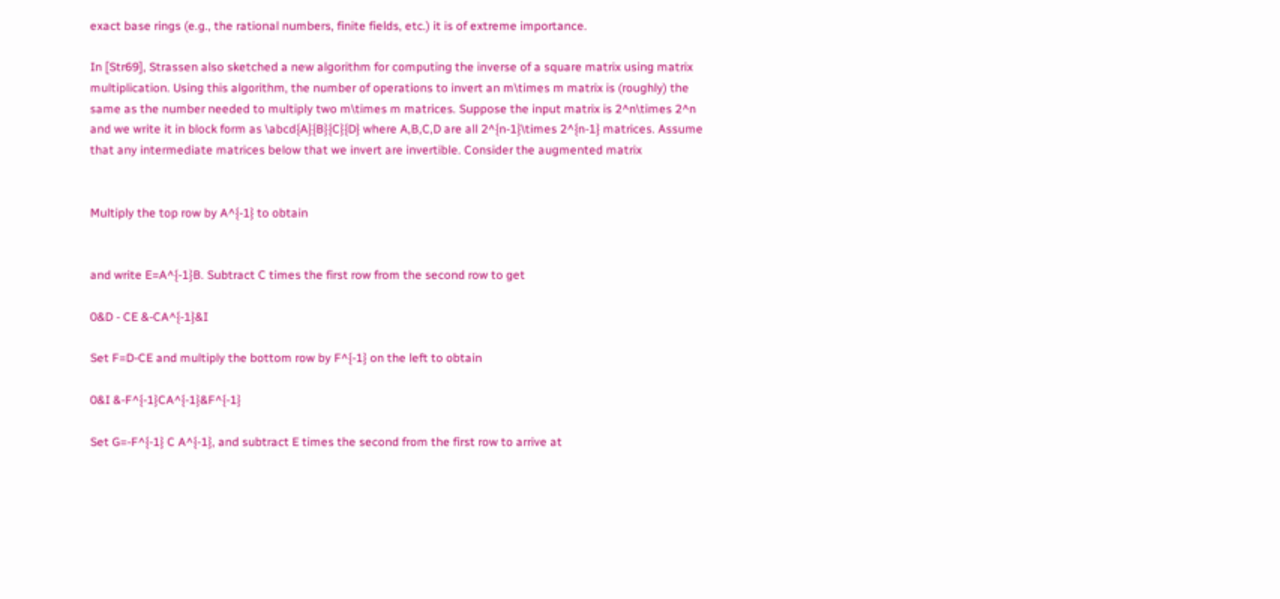exact base rings (e.g., the rational numbers, finite fields, etc.) it is of extreme importance.

In [Str69], Strassen also sketched a new algorithm for computing the inverse of a square matrix using matrix multiplication. Using this algorithm, the number of operations to invert an m\times m matrix is (roughly) the same as the number needed to multiply two m\times m matrices. Suppose the input matrix is 2^n\times 2^n and we write it in block form as \abcd{A}{B}{C}{D} where A,B,C,D are all 2^{n-1}\times 2^{n-1} matrices. Assume that any intermediate matrices below that we invert are invertible. Consider the augmented matrix


Multiply the top row by A^{-1} to obtain


and write E=A^{-1}B. Subtract C times the first row from the second row to get

0&D - CE &-CA^{-1}&I

Set F=D-CE and multiply the bottom row by F^{-1} on the left to obtain

0&I &-F^{-1}CA^{-1}&F^{-1}

Set G=-F^{-1} C A^{-1}, and subtract E times the second from the first row to arrive at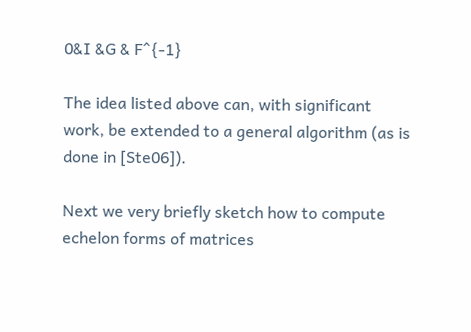0&I &G & F^{-1}

The idea listed above can, with significant work, be extended to a general algorithm (as is done in [Ste06]).

Next we very briefly sketch how to compute echelon forms of matrices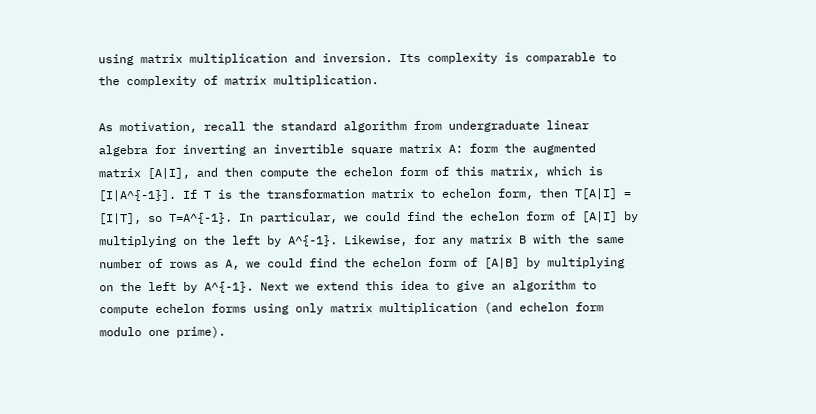using matrix multiplication and inversion. Its complexity is comparable to the complexity of matrix multiplication.

As motivation, recall the standard algorithm from undergraduate linear algebra for inverting an invertible square matrix A: form the augmented matrix [A|I], and then compute the echelon form of this matrix, which is [I|A^{-1}]. If T is the transformation matrix to echelon form, then T[A|I] = [I|T], so T=A^{-1}. In particular, we could find the echelon form of [A|I] by multiplying on the left by A^{-1}. Likewise, for any matrix B with the same number of rows as A, we could find the echelon form of [A|B] by multiplying on the left by A^{-1}. Next we extend this idea to give an algorithm to compute echelon forms using only matrix multiplication (and echelon form modulo one prime).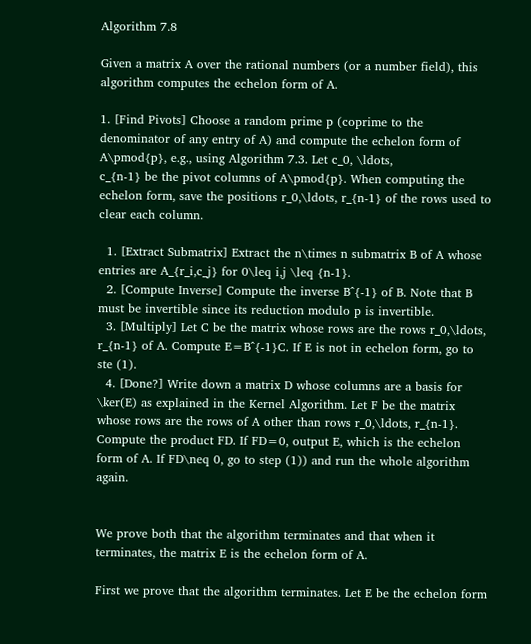Algorithm 7.8

Given a matrix A over the rational numbers (or a number field), this algorithm computes the echelon form of A.

1. [Find Pivots] Choose a random prime p (coprime to the denominator of any entry of A) and compute the echelon form of A\pmod{p}, e.g., using Algorithm 7.3. Let c_0, \ldots,
c_{n-1} be the pivot columns of A\pmod{p}. When computing the echelon form, save the positions r_0,\ldots, r_{n-1} of the rows used to clear each column.

  1. [Extract Submatrix] Extract the n\times n submatrix B of A whose entries are A_{r_i,c_j} for 0\leq i,j \leq {n-1}.
  2. [Compute Inverse] Compute the inverse B^{-1} of B. Note that B must be invertible since its reduction modulo p is invertible.
  3. [Multiply] Let C be the matrix whose rows are the rows r_0,\ldots, r_{n-1} of A. Compute E=B^{-1}C. If E is not in echelon form, go to ste (1).
  4. [Done?] Write down a matrix D whose columns are a basis for \ker(E) as explained in the Kernel Algorithm. Let F be the matrix whose rows are the rows of A other than rows r_0,\ldots, r_{n-1}. Compute the product FD. If FD=0, output E, which is the echelon form of A. If FD\neq 0, go to step (1)) and run the whole algorithm again.


We prove both that the algorithm terminates and that when it terminates, the matrix E is the echelon form of A.

First we prove that the algorithm terminates. Let E be the echelon form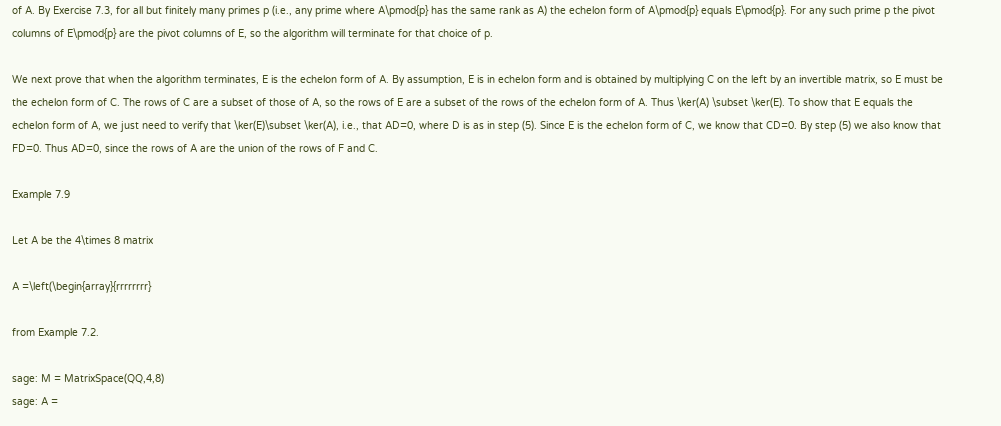of A. By Exercise 7.3, for all but finitely many primes p (i.e., any prime where A\pmod{p} has the same rank as A) the echelon form of A\pmod{p} equals E\pmod{p}. For any such prime p the pivot columns of E\pmod{p} are the pivot columns of E, so the algorithm will terminate for that choice of p.

We next prove that when the algorithm terminates, E is the echelon form of A. By assumption, E is in echelon form and is obtained by multiplying C on the left by an invertible matrix, so E must be the echelon form of C. The rows of C are a subset of those of A, so the rows of E are a subset of the rows of the echelon form of A. Thus \ker(A) \subset \ker(E). To show that E equals the echelon form of A, we just need to verify that \ker(E)\subset \ker(A), i.e., that AD=0, where D is as in step (5). Since E is the echelon form of C, we know that CD=0. By step (5) we also know that FD=0. Thus AD=0, since the rows of A are the union of the rows of F and C.

Example 7.9

Let A be the 4\times 8 matrix

A =\left(\begin{array}{rrrrrrrr}

from Example 7.2.

sage: M = MatrixSpace(QQ,4,8)
sage: A =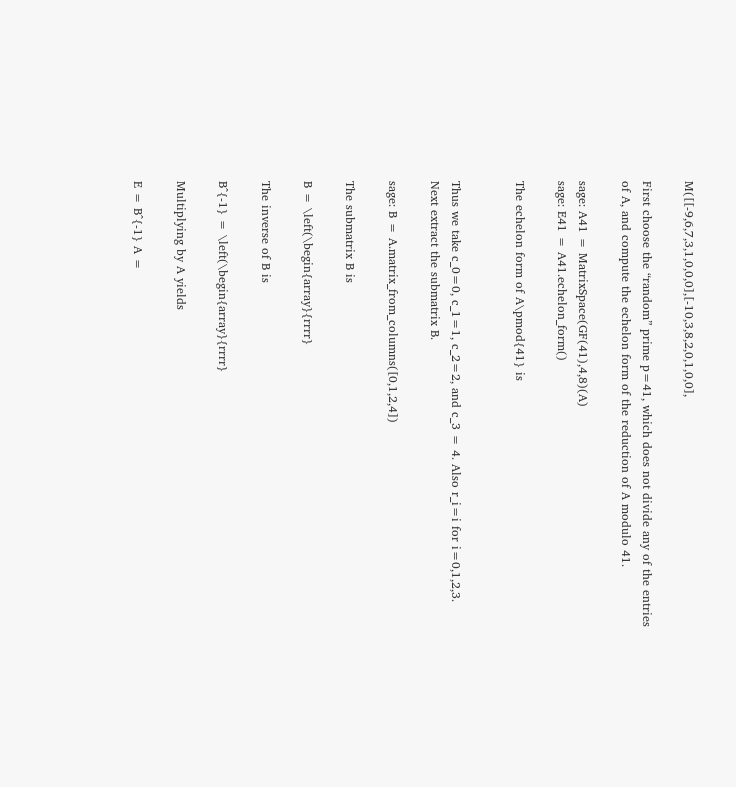M([[-9,6,7,3,1,0,0,0],[-10,3,8,2,0,1,0,0],

First choose the “random” prime p=41, which does not divide any of the entries of A, and compute the echelon form of the reduction of A modulo 41.

sage: A41 = MatrixSpace(GF(41),4,8)(A)
sage: E41 = A41.echelon_form()

The echelon form of A\pmod{41} is


Thus we take c_0=0, c_1=1, c_2=2, and c_3 = 4. Also r_i=i for i=0,1,2,3. Next extract the submatrix B.

sage: B = A.matrix_from_columns([0,1,2,4])

The submatrix B is

B = \left(\begin{array}{rrrr}

The inverse of B is

B^{-1} = \left(\begin{array}{rrrr}

Multiplying by A yields

E = B^{-1} A =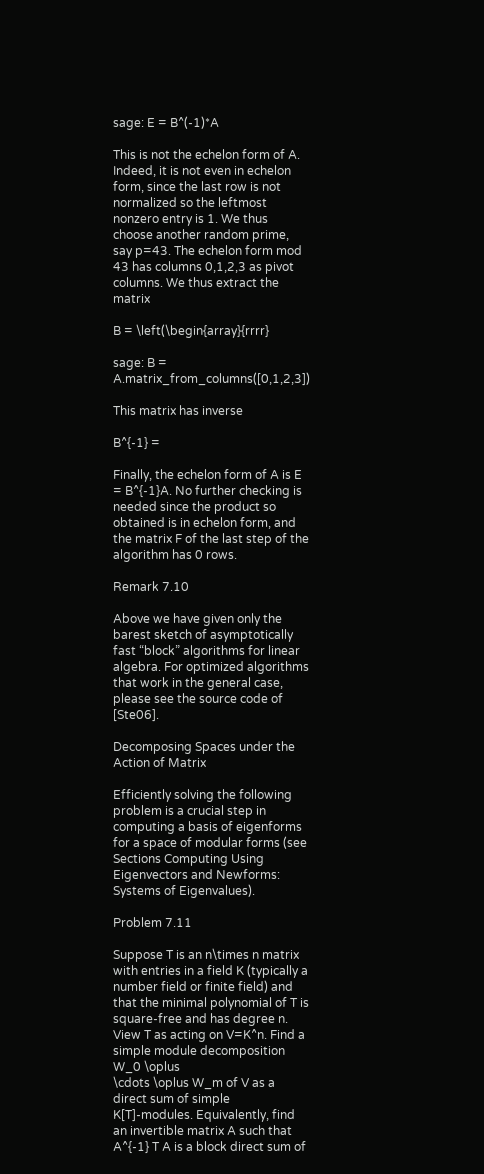sage: E = B^(-1)*A

This is not the echelon form of A. Indeed, it is not even in echelon form, since the last row is not normalized so the leftmost nonzero entry is 1. We thus choose another random prime, say p=43. The echelon form mod 43 has columns 0,1,2,3 as pivot columns. We thus extract the matrix

B = \left(\begin{array}{rrrr}

sage: B = A.matrix_from_columns([0,1,2,3])

This matrix has inverse

B^{-1} =

Finally, the echelon form of A is E = B^{-1}A. No further checking is needed since the product so obtained is in echelon form, and the matrix F of the last step of the algorithm has 0 rows.

Remark 7.10

Above we have given only the barest sketch of asymptotically fast “block” algorithms for linear algebra. For optimized algorithms that work in the general case, please see the source code of [Ste06].

Decomposing Spaces under the Action of Matrix

Efficiently solving the following problem is a crucial step in computing a basis of eigenforms for a space of modular forms (see Sections Computing Using Eigenvectors and Newforms: Systems of Eigenvalues).

Problem 7.11

Suppose T is an n\times n matrix with entries in a field K (typically a number field or finite field) and that the minimal polynomial of T is square-free and has degree n. View T as acting on V=K^n. Find a simple module decomposition W_0 \oplus
\cdots \oplus W_m of V as a direct sum of simple K[T]-modules. Equivalently, find an invertible matrix A such that A^{-1} T A is a block direct sum of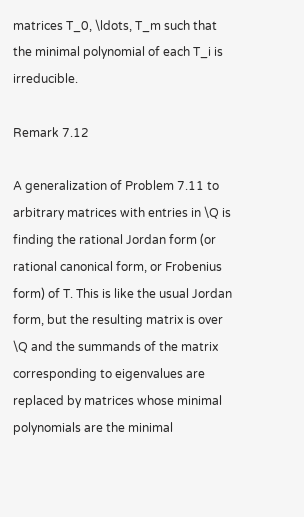matrices T_0, \ldots, T_m such that the minimal polynomial of each T_i is irreducible.

Remark 7.12

A generalization of Problem 7.11 to arbitrary matrices with entries in \Q is finding the rational Jordan form (or rational canonical form, or Frobenius form) of T. This is like the usual Jordan form, but the resulting matrix is over \Q and the summands of the matrix corresponding to eigenvalues are replaced by matrices whose minimal polynomials are the minimal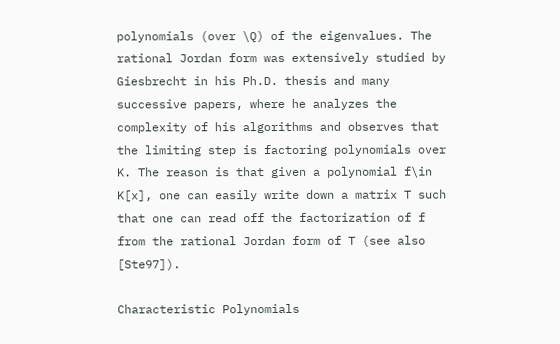polynomials (over \Q) of the eigenvalues. The rational Jordan form was extensively studied by Giesbrecht in his Ph.D. thesis and many successive papers, where he analyzes the complexity of his algorithms and observes that the limiting step is factoring polynomials over K. The reason is that given a polynomial f\in K[x], one can easily write down a matrix T such that one can read off the factorization of f from the rational Jordan form of T (see also [Ste97]).

Characteristic Polynomials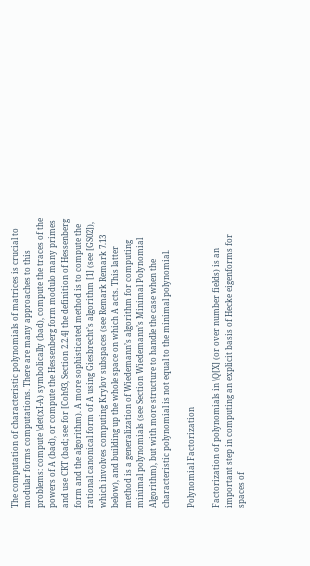The computation of characteristic polynomials of matrices is crucial to modular forms computations. There are many approaches to this problems: compute \det(xI-A) symbolically (bad), compute the traces of the powers of A (bad), or compute the Hessenberg form modulo many primes and use CRT (bad; see for [Coh93, Section 2.2.4] the definition of Hessenberg form and the algorithm). A more sophisticated method is to compute the rational canonical form of A using Giesbrecht’s algorithm [1] (see [GS02]), which involves computing Krylov subspaces (see Remark Remark 7.13 below), and building up the whole space on which A acts. This latter method is a generalization of Wiedemann’s algorithm for computing minimal polynomials (see Section Wiedemann’s Minimal Polynomial Algorithm), but with more structure to handle the case when the characteristic polynomial is not equal to the minimal polynomial.

Polynomial Factorization

Factorization of polynomials in \Q[X] (or over number fields) is an important step in computing an explicit basis of Hecke eigenforms for spaces of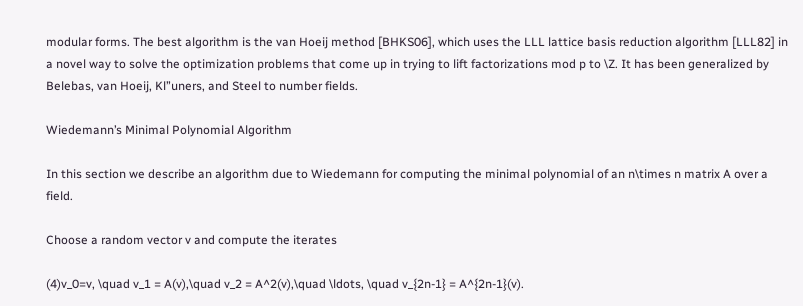modular forms. The best algorithm is the van Hoeij method [BHKS06], which uses the LLL lattice basis reduction algorithm [LLL82] in a novel way to solve the optimization problems that come up in trying to lift factorizations mod p to \Z. It has been generalized by Belebas, van Hoeij, Kl”uners, and Steel to number fields.

Wiedemann’s Minimal Polynomial Algorithm

In this section we describe an algorithm due to Wiedemann for computing the minimal polynomial of an n\times n matrix A over a field.

Choose a random vector v and compute the iterates

(4)v_0=v, \quad v_1 = A(v),\quad v_2 = A^2(v),\quad \ldots, \quad v_{2n-1} = A^{2n-1}(v).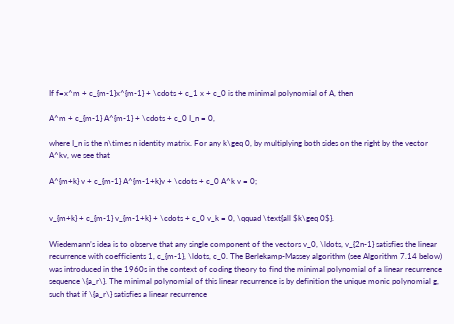If f=x^m + c_{m-1}x^{m-1} + \cdots + c_1 x + c_0 is the minimal polynomial of A, then

A^m + c_{m-1} A^{m-1} + \cdots + c_0 I_n = 0,

where I_n is the n\times n identity matrix. For any k\geq 0, by multiplying both sides on the right by the vector A^kv, we see that

A^{m+k} v + c_{m-1} A^{m-1+k}v + \cdots + c_0 A^k v = 0;


v_{m+k} + c_{m-1} v_{m-1+k} + \cdots + c_0 v_k = 0, \qquad \text{all $k\geq 0$}.

Wiedemann’s idea is to observe that any single component of the vectors v_0, \ldots, v_{2n-1} satisfies the linear recurrence with coefficients 1, c_{m-1}, \ldots, c_0. The Berlekamp-Massey algorithm (see Algorithm 7.14 below) was introduced in the 1960s in the context of coding theory to find the minimal polynomial of a linear recurrence sequence \{a_r\}. The minimal polynomial of this linear recurrence is by definition the unique monic polynomial g, such that if \{a_r\} satisfies a linear recurrence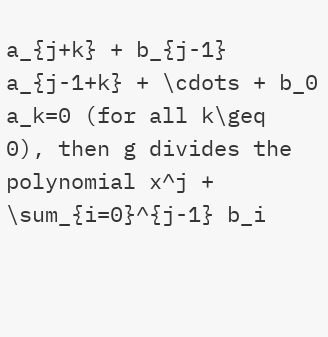a_{j+k} + b_{j-1} a_{j-1+k} + \cdots + b_0 a_k=0 (for all k\geq
0), then g divides the polynomial x^j + \sum_{i=0}^{j-1} b_i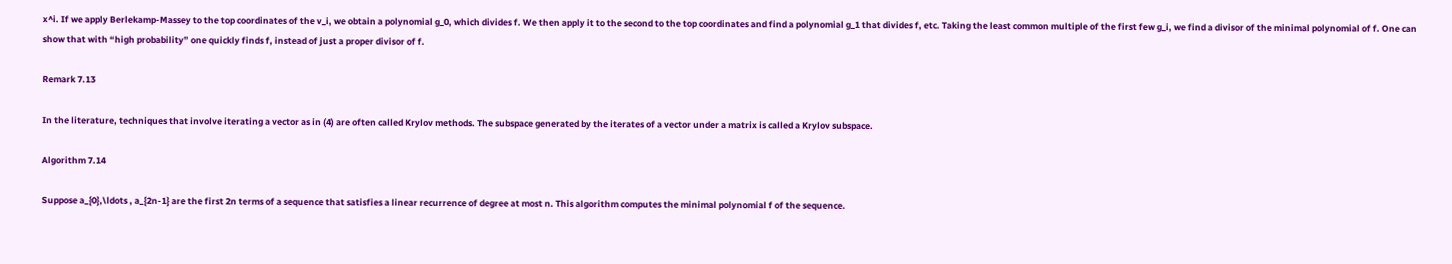x^i. If we apply Berlekamp-Massey to the top coordinates of the v_i, we obtain a polynomial g_0, which divides f. We then apply it to the second to the top coordinates and find a polynomial g_1 that divides f, etc. Taking the least common multiple of the first few g_i, we find a divisor of the minimal polynomial of f. One can show that with “high probability” one quickly finds f, instead of just a proper divisor of f.

Remark 7.13

In the literature, techniques that involve iterating a vector as in (4) are often called Krylov methods. The subspace generated by the iterates of a vector under a matrix is called a Krylov subspace.

Algorithm 7.14

Suppose a_{0},\ldots , a_{2n-1} are the first 2n terms of a sequence that satisfies a linear recurrence of degree at most n. This algorithm computes the minimal polynomial f of the sequence.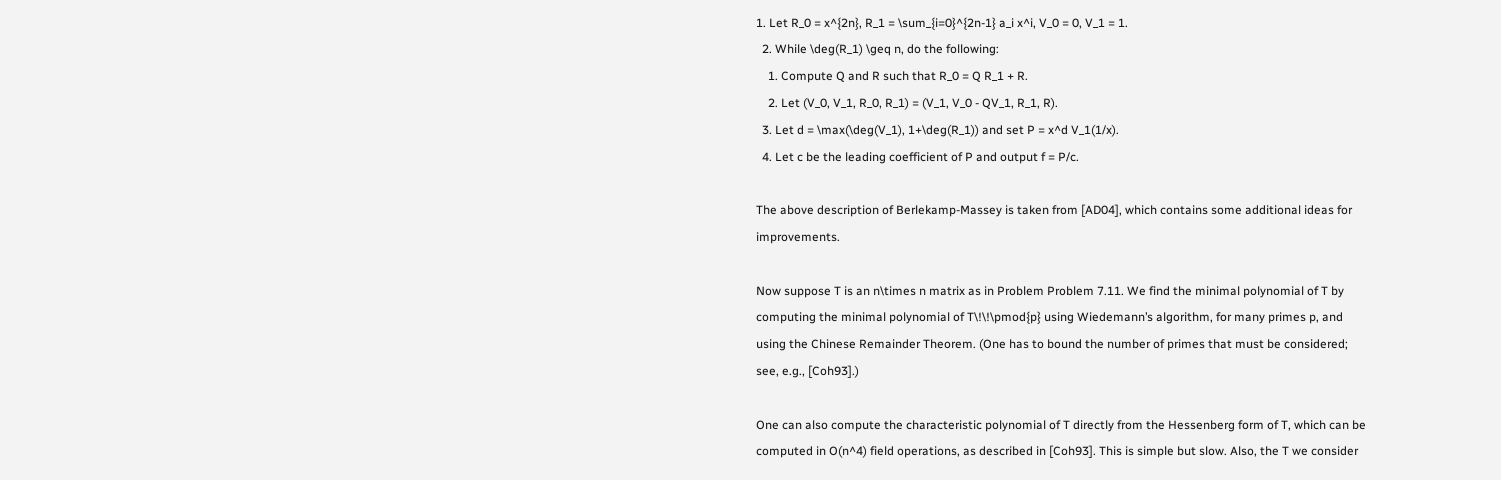1. Let R_0 = x^{2n}, R_1 = \sum_{i=0}^{2n-1} a_i x^i, V_0 = 0, V_1 = 1.
  2. While \deg(R_1) \geq n, do the following:
    1. Compute Q and R such that R_0 = Q R_1 + R.
    2. Let (V_0, V_1, R_0, R_1) = (V_1, V_0 - QV_1, R_1, R).
  3. Let d = \max(\deg(V_1), 1+\deg(R_1)) and set P = x^d V_1(1/x).
  4. Let c be the leading coefficient of P and output f = P/c.

The above description of Berlekamp-Massey is taken from [AD04], which contains some additional ideas for improvements.

Now suppose T is an n\times n matrix as in Problem Problem 7.11. We find the minimal polynomial of T by computing the minimal polynomial of T\!\!\pmod{p} using Wiedemann’s algorithm, for many primes p, and using the Chinese Remainder Theorem. (One has to bound the number of primes that must be considered; see, e.g., [Coh93].)

One can also compute the characteristic polynomial of T directly from the Hessenberg form of T, which can be computed in O(n^4) field operations, as described in [Coh93]. This is simple but slow. Also, the T we consider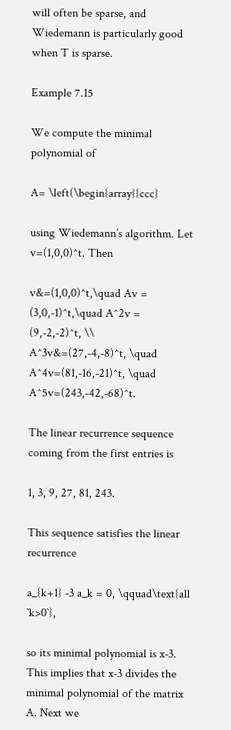will often be sparse, and Wiedemann is particularly good when T is sparse.

Example 7.15

We compute the minimal polynomial of

A= \left(\begin{array}{ccc}

using Wiedemann’s algorithm. Let v=(1,0,0)^t. Then

v&=(1,0,0)^t,\quad Av = (3,0,-1)^t,\quad A^2v = (9,-2,-2)^t, \\
A^3v&=(27,-4,-8)^t, \quad A^4v=(81,-16,-21)^t, \quad A^5v=(243,-42,-68)^t.

The linear recurrence sequence coming from the first entries is

1, 3, 9, 27, 81, 243.

This sequence satisfies the linear recurrence

a_{k+1} -3 a_k = 0, \qquad\text{all `k>0`},

so its minimal polynomial is x-3. This implies that x-3 divides the minimal polynomial of the matrix A. Next we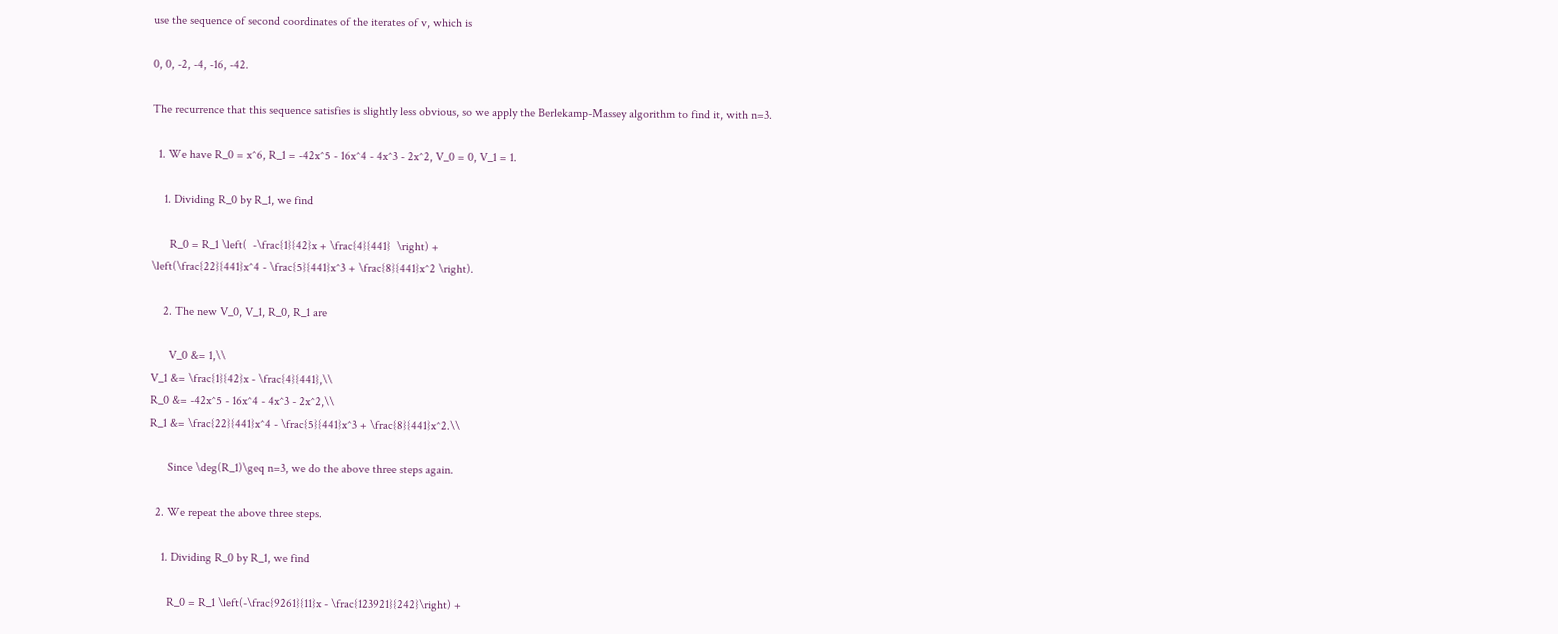use the sequence of second coordinates of the iterates of v, which is

0, 0, -2, -4, -16, -42.

The recurrence that this sequence satisfies is slightly less obvious, so we apply the Berlekamp-Massey algorithm to find it, with n=3.

  1. We have R_0 = x^6, R_1 = -42x^5 - 16x^4 - 4x^3 - 2x^2, V_0 = 0, V_1 = 1.

    1. Dividing R_0 by R_1, we find

      R_0 = R_1 \left(  -\frac{1}{42}x + \frac{4}{441}  \right) +
\left(\frac{22}{441}x^4 - \frac{5}{441}x^3 + \frac{8}{441}x^2 \right).

    2. The new V_0, V_1, R_0, R_1 are

      V_0 &= 1,\\
V_1 &= \frac{1}{42}x - \frac{4}{441},\\
R_0 &= -42x^5 - 16x^4 - 4x^3 - 2x^2,\\
R_1 &= \frac{22}{441}x^4 - \frac{5}{441}x^3 + \frac{8}{441}x^2.\\

      Since \deg(R_1)\geq n=3, we do the above three steps again.

  2. We repeat the above three steps.

    1. Dividing R_0 by R_1, we find

      R_0 = R_1 \left(-\frac{9261}{11}x - \frac{123921}{242}\right) +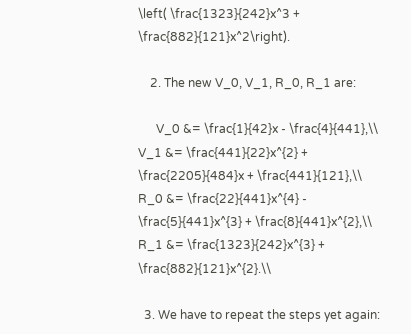\left( \frac{1323}{242}x^3 + \frac{882}{121}x^2\right).

    2. The new V_0, V_1, R_0, R_1 are:

      V_0 &= \frac{1}{42}x - \frac{4}{441},\\
V_1 &= \frac{441}{22}x^{2} + \frac{2205}{484}x + \frac{441}{121},\\
R_0 &= \frac{22}{441}x^{4} - \frac{5}{441}x^{3} + \frac{8}{441}x^{2},\\
R_1 &= \frac{1323}{242}x^{3} + \frac{882}{121}x^{2}.\\

  3. We have to repeat the steps yet again: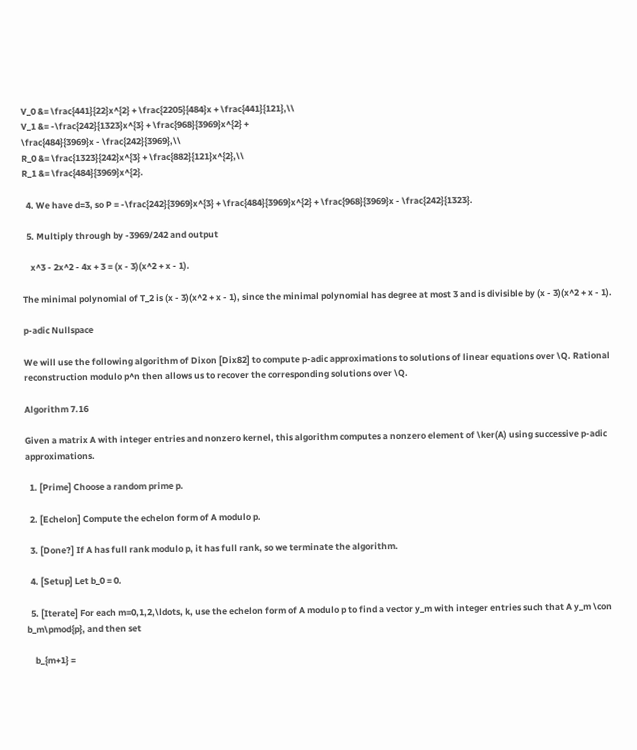V_0 &= \frac{441}{22}x^{2} + \frac{2205}{484}x + \frac{441}{121},\\
V_1 &= -\frac{242}{1323}x^{3} + \frac{968}{3969}x^{2} +
\frac{484}{3969}x - \frac{242}{3969},\\
R_0 &= \frac{1323}{242}x^{3} + \frac{882}{121}x^{2},\\
R_1 &= \frac{484}{3969}x^{2}.

  4. We have d=3, so P = -\frac{242}{3969}x^{3} + \frac{484}{3969}x^{2} + \frac{968}{3969}x - \frac{242}{1323}.

  5. Multiply through by -3969/242 and output

    x^3 - 2x^2 - 4x + 3 = (x - 3)(x^2 + x - 1).

The minimal polynomial of T_2 is (x - 3)(x^2 + x - 1), since the minimal polynomial has degree at most 3 and is divisible by (x - 3)(x^2 + x - 1).

p-adic Nullspace

We will use the following algorithm of Dixon [Dix82] to compute p-adic approximations to solutions of linear equations over \Q. Rational reconstruction modulo p^n then allows us to recover the corresponding solutions over \Q.

Algorithm 7.16

Given a matrix A with integer entries and nonzero kernel, this algorithm computes a nonzero element of \ker(A) using successive p-adic approximations.

  1. [Prime] Choose a random prime p.

  2. [Echelon] Compute the echelon form of A modulo p.

  3. [Done?] If A has full rank modulo p, it has full rank, so we terminate the algorithm.

  4. [Setup] Let b_0 = 0.

  5. [Iterate] For each m=0,1,2,\ldots, k, use the echelon form of A modulo p to find a vector y_m with integer entries such that A y_m \con b_m\pmod{p}, and then set

    b_{m+1} =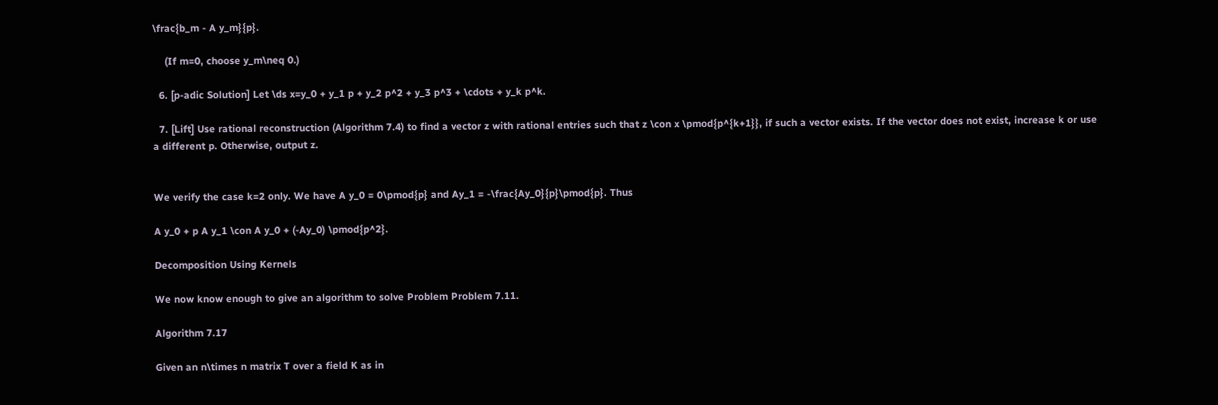\frac{b_m - A y_m}{p}.

    (If m=0, choose y_m\neq 0.)

  6. [p-adic Solution] Let \ds x=y_0 + y_1 p + y_2 p^2 + y_3 p^3 + \cdots + y_k p^k.

  7. [Lift] Use rational reconstruction (Algorithm 7.4) to find a vector z with rational entries such that z \con x \pmod{p^{k+1}}, if such a vector exists. If the vector does not exist, increase k or use a different p. Otherwise, output z.


We verify the case k=2 only. We have A y_0 = 0\pmod{p} and Ay_1 = -\frac{Ay_0}{p}\pmod{p}. Thus

A y_0 + p A y_1 \con A y_0 + (-Ay_0) \pmod{p^2}.

Decomposition Using Kernels

We now know enough to give an algorithm to solve Problem Problem 7.11.

Algorithm 7.17

Given an n\times n matrix T over a field K as in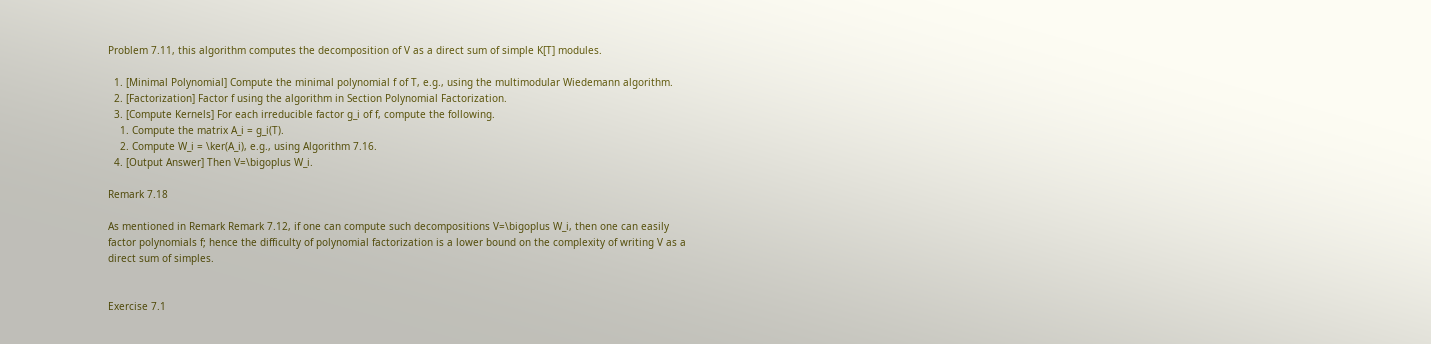Problem 7.11, this algorithm computes the decomposition of V as a direct sum of simple K[T] modules.

  1. [Minimal Polynomial] Compute the minimal polynomial f of T, e.g., using the multimodular Wiedemann algorithm.
  2. [Factorization] Factor f using the algorithm in Section Polynomial Factorization.
  3. [Compute Kernels] For each irreducible factor g_i of f, compute the following.
    1. Compute the matrix A_i = g_i(T).
    2. Compute W_i = \ker(A_i), e.g., using Algorithm 7.16.
  4. [Output Answer] Then V=\bigoplus W_i.

Remark 7.18

As mentioned in Remark Remark 7.12, if one can compute such decompositions V=\bigoplus W_i, then one can easily factor polynomials f; hence the difficulty of polynomial factorization is a lower bound on the complexity of writing V as a direct sum of simples.


Exercise 7.1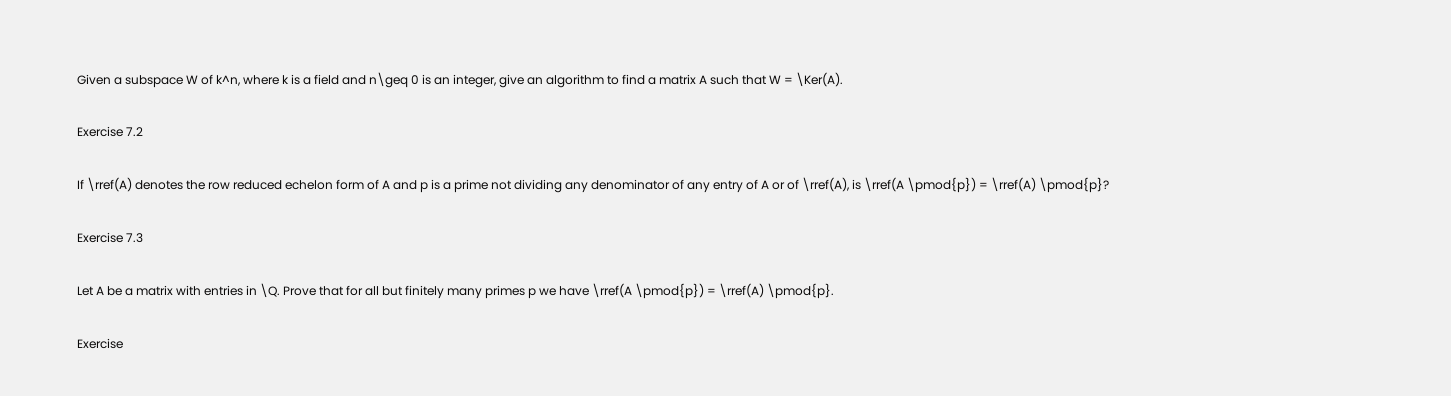Given a subspace W of k^n, where k is a field and n\geq 0 is an integer, give an algorithm to find a matrix A such that W = \Ker(A).

Exercise 7.2

If \rref(A) denotes the row reduced echelon form of A and p is a prime not dividing any denominator of any entry of A or of \rref(A), is \rref(A \pmod{p}) = \rref(A) \pmod{p}?

Exercise 7.3

Let A be a matrix with entries in \Q. Prove that for all but finitely many primes p we have \rref(A \pmod{p}) = \rref(A) \pmod{p}.

Exercise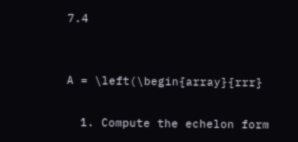7.4


A = \left(\begin{array}{rrr}

  1. Compute the echelon form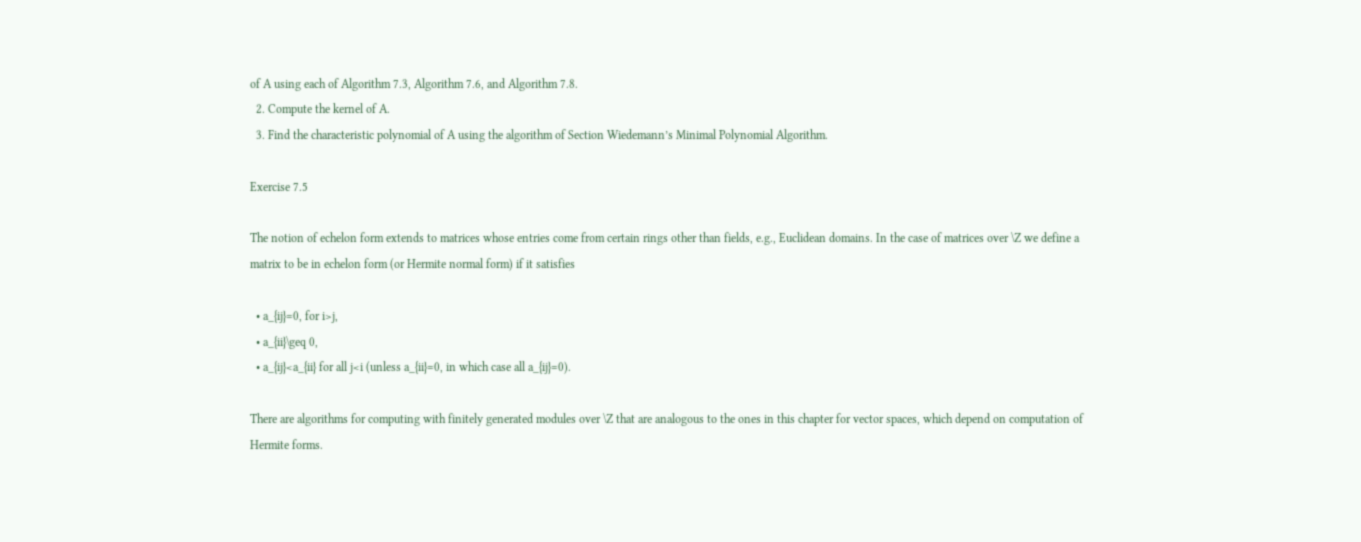of A using each of Algorithm 7.3, Algorithm 7.6, and Algorithm 7.8.
  2. Compute the kernel of A.
  3. Find the characteristic polynomial of A using the algorithm of Section Wiedemann’s Minimal Polynomial Algorithm.

Exercise 7.5

The notion of echelon form extends to matrices whose entries come from certain rings other than fields, e.g., Euclidean domains. In the case of matrices over \Z we define a matrix to be in echelon form (or Hermite normal form) if it satisfies

  • a_{ij}=0, for i>j,
  • a_{ii}\geq 0,
  • a_{ij}<a_{ii} for all j<i (unless a_{ii}=0, in which case all a_{ij}=0).

There are algorithms for computing with finitely generated modules over \Z that are analogous to the ones in this chapter for vector spaces, which depend on computation of Hermite forms.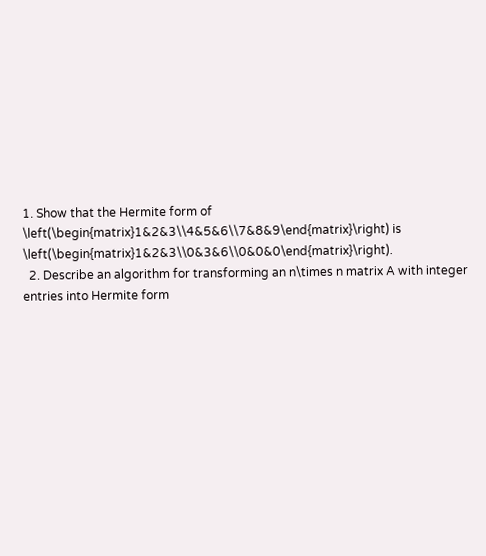1. Show that the Hermite form of \left(\begin{matrix}1&2&3\\4&5&6\\7&8&9\end{matrix}\right) is \left(\begin{matrix}1&2&3\\0&3&6\\0&0&0\end{matrix}\right).
  2. Describe an algorithm for transforming an n\times n matrix A with integer entries into Hermite form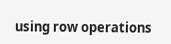using row operations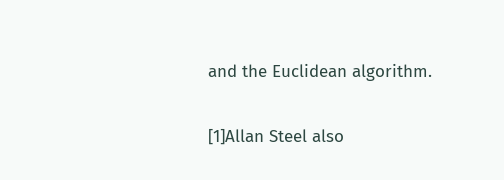and the Euclidean algorithm.


[1]Allan Steel also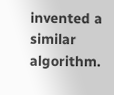invented a similar algorithm.